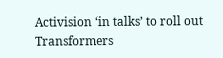Activision ‘in talks’ to roll out Transformers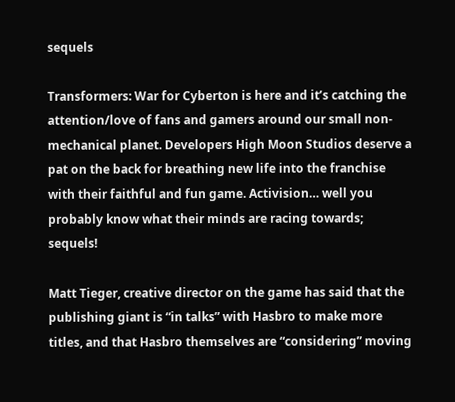sequels

Transformers: War for Cyberton is here and it’s catching the attention/love of fans and gamers around our small non-mechanical planet. Developers High Moon Studios deserve a pat on the back for breathing new life into the franchise with their faithful and fun game. Activision… well you probably know what their minds are racing towards; sequels!

Matt Tieger, creative director on the game has said that the publishing giant is “in talks” with Hasbro to make more titles, and that Hasbro themselves are “considering” moving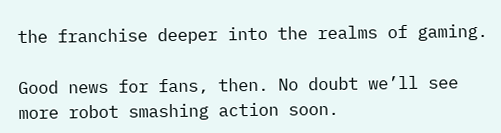the franchise deeper into the realms of gaming.

Good news for fans, then. No doubt we’ll see more robot smashing action soon.